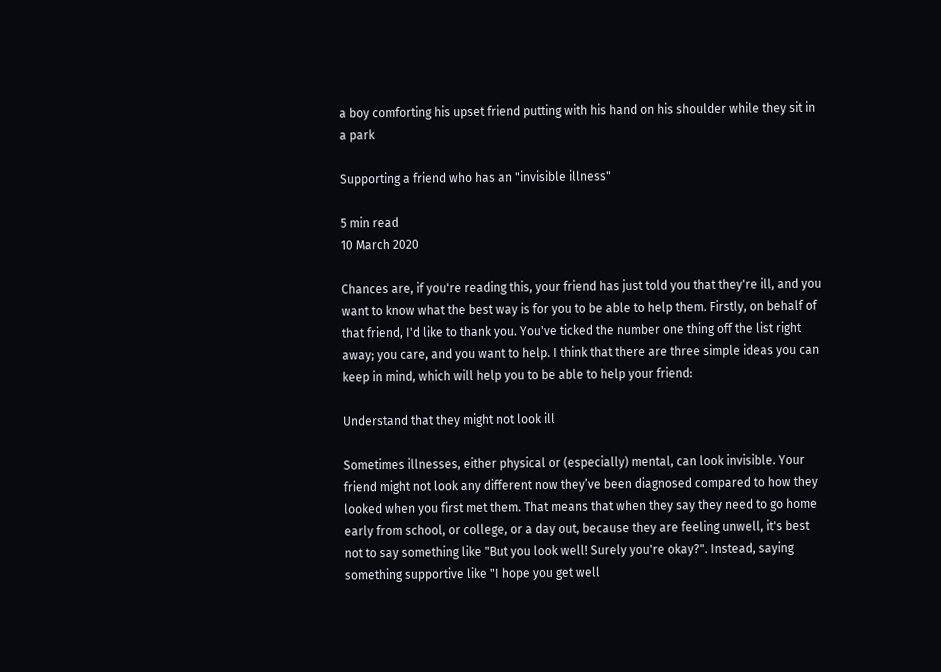a boy comforting his upset friend putting with his hand on his shoulder while they sit in a park

Supporting a friend who has an "invisible illness"

5 min read
10 March 2020

Chances are, if you're reading this, your friend has just told you that they're ill, and you want to know what the best way is for you to be able to help them. Firstly, on behalf of that friend, I'd like to thank you. You've ticked the number one thing off the list right away; you care, and you want to help. I think that there are three simple ideas you can keep in mind, which will help you to be able to help your friend:

Understand that they might not look ill

Sometimes illnesses, either physical or (especially) mental, can look invisible. Your friend might not look any different now they’ve been diagnosed compared to how they looked when you first met them. That means that when they say they need to go home early from school, or college, or a day out, because they are feeling unwell, it's best not to say something like "But you look well! Surely you're okay?". Instead, saying something supportive like "I hope you get well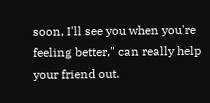soon, I'll see you when you're feeling better," can really help your friend out.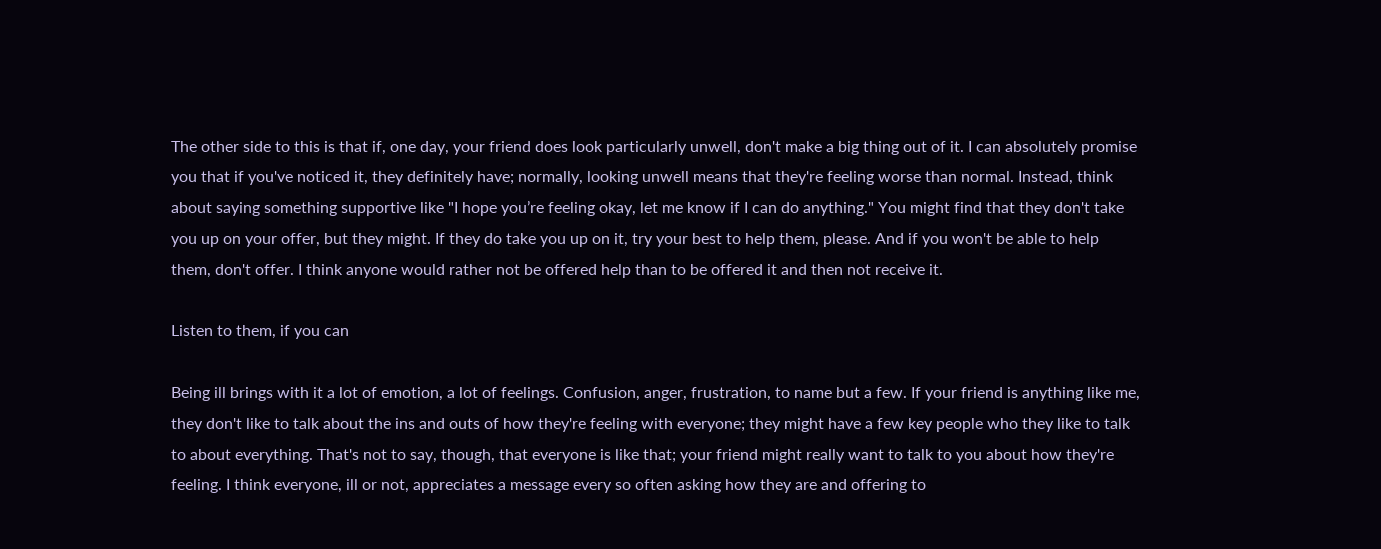The other side to this is that if, one day, your friend does look particularly unwell, don't make a big thing out of it. I can absolutely promise you that if you've noticed it, they definitely have; normally, looking unwell means that they're feeling worse than normal. Instead, think about saying something supportive like "I hope you’re feeling okay, let me know if I can do anything." You might find that they don't take you up on your offer, but they might. If they do take you up on it, try your best to help them, please. And if you won't be able to help them, don't offer. I think anyone would rather not be offered help than to be offered it and then not receive it.

Listen to them, if you can

Being ill brings with it a lot of emotion, a lot of feelings. Confusion, anger, frustration, to name but a few. If your friend is anything like me, they don't like to talk about the ins and outs of how they're feeling with everyone; they might have a few key people who they like to talk to about everything. That's not to say, though, that everyone is like that; your friend might really want to talk to you about how they're feeling. I think everyone, ill or not, appreciates a message every so often asking how they are and offering to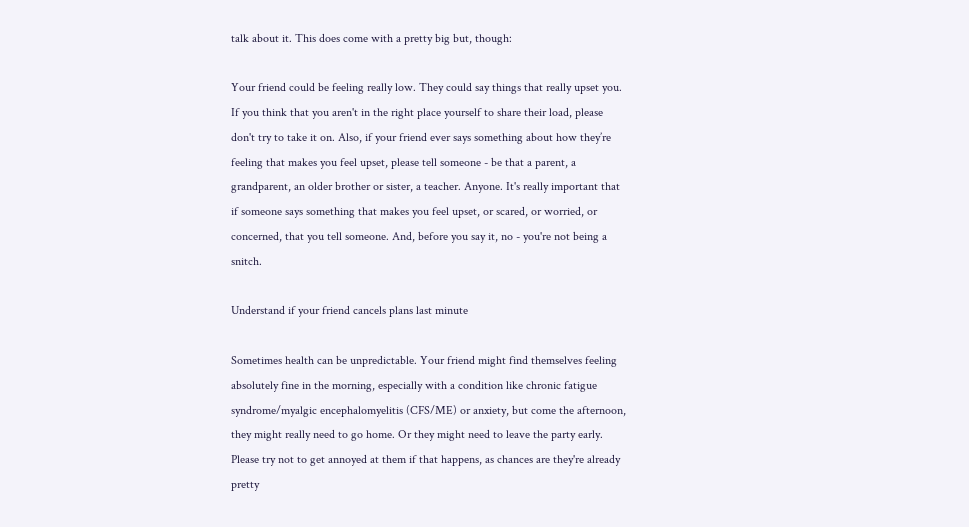talk about it. This does come with a pretty big but, though:

Your friend could be feeling really low. They could say things that really upset you. If you think that you aren't in the right place yourself to share their load, please don't try to take it on. Also, if your friend ever says something about how they’re feeling that makes you feel upset, please tell someone - be that a parent, a grandparent, an older brother or sister, a teacher. Anyone. It's really important that if someone says something that makes you feel upset, or scared, or worried, or concerned, that you tell someone. And, before you say it, no - you're not being a snitch.

Understand if your friend cancels plans last minute

Sometimes health can be unpredictable. Your friend might find themselves feeling absolutely fine in the morning, especially with a condition like chronic fatigue syndrome/myalgic encephalomyelitis (CFS/ME) or anxiety, but come the afternoon, they might really need to go home. Or they might need to leave the party early. Please try not to get annoyed at them if that happens, as chances are they're already pretty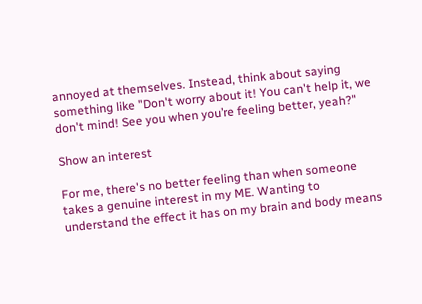annoyed at themselves. Instead, think about saying something like "Don't worry about it! You can't help it, we don't mind! See you when you’re feeling better, yeah?"

Show an interest

For me, there's no better feeling than when someone takes a genuine interest in my ME. Wanting to understand the effect it has on my brain and body means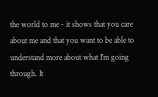the world to me - it shows that you care about me and that you want to be able to understand more about what I'm going through. It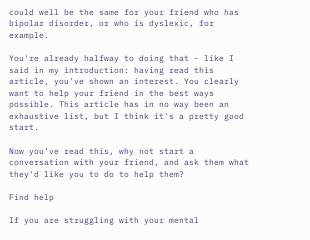could well be the same for your friend who has bipolar disorder, or who is dyslexic, for example.

You're already halfway to doing that - like I said in my introduction: having read this article, you've shown an interest. You clearly want to help your friend in the best ways possible. This article has in no way been an exhaustive list, but I think it's a pretty good start.

Now you’ve read this, why not start a conversation with your friend, and ask them what they'd like you to do to help them?

Find help

If you are struggling with your mental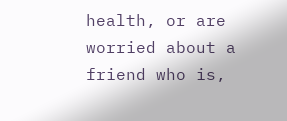health, or are worried about a friend who is,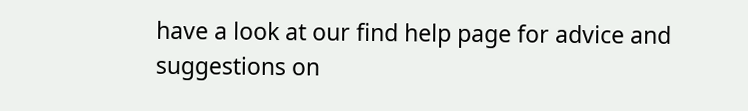have a look at our find help page for advice and suggestions on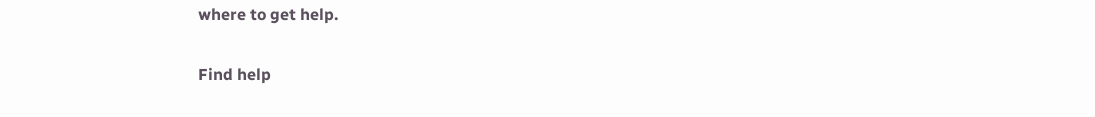where to get help.

Find help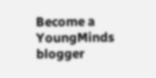Become a YoungMinds blogger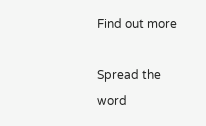Find out more

Spread the word